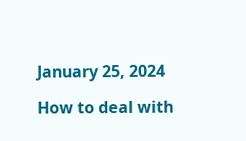January 25, 2024

How to deal with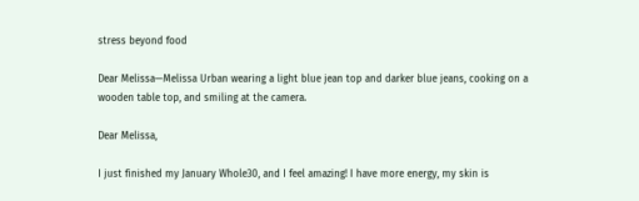stress beyond food

Dear Melissa—Melissa Urban wearing a light blue jean top and darker blue jeans, cooking on a wooden table top, and smiling at the camera.

Dear Melissa,

I just finished my January Whole30, and I feel amazing! I have more energy, my skin is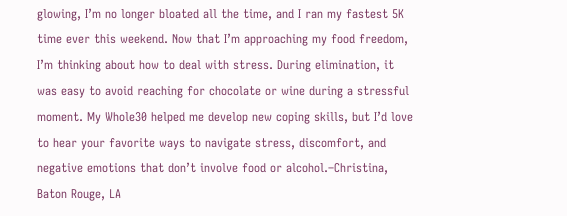glowing, I’m no longer bloated all the time, and I ran my fastest 5K time ever this weekend. Now that I’m approaching my food freedom, I’m thinking about how to deal with stress. During elimination, it was easy to avoid reaching for chocolate or wine during a stressful moment. My Whole30 helped me develop new coping skills, but I’d love to hear your favorite ways to navigate stress, discomfort, and negative emotions that don’t involve food or alcohol.–Christina, Baton Rouge, LA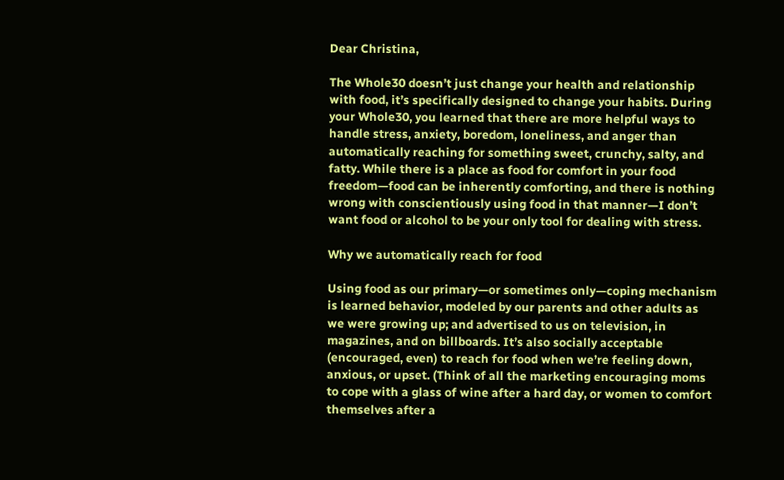Dear Christina,

The Whole30 doesn’t just change your health and relationship with food, it’s specifically designed to change your habits. During your Whole30, you learned that there are more helpful ways to handle stress, anxiety, boredom, loneliness, and anger than automatically reaching for something sweet, crunchy, salty, and fatty. While there is a place as food for comfort in your food freedom—food can be inherently comforting, and there is nothing wrong with conscientiously using food in that manner—I don’t want food or alcohol to be your only tool for dealing with stress.

Why we automatically reach for food

Using food as our primary—or sometimes only—coping mechanism is learned behavior, modeled by our parents and other adults as we were growing up; and advertised to us on television, in magazines, and on billboards. It’s also socially acceptable (encouraged, even) to reach for food when we’re feeling down, anxious, or upset. (Think of all the marketing encouraging moms to cope with a glass of wine after a hard day, or women to comfort themselves after a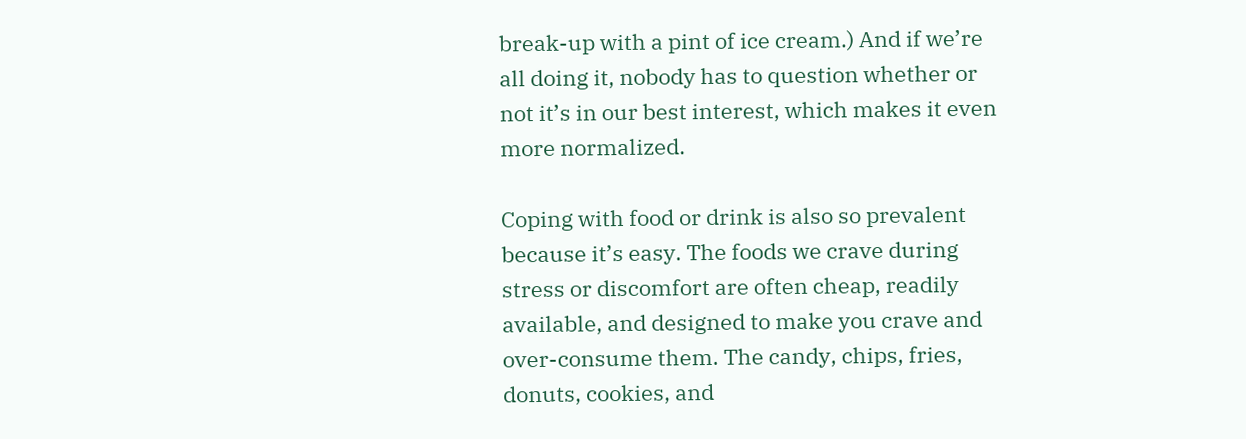break-up with a pint of ice cream.) And if we’re all doing it, nobody has to question whether or not it’s in our best interest, which makes it even more normalized.

Coping with food or drink is also so prevalent because it’s easy. The foods we crave during stress or discomfort are often cheap, readily available, and designed to make you crave and over-consume them. The candy, chips, fries, donuts, cookies, and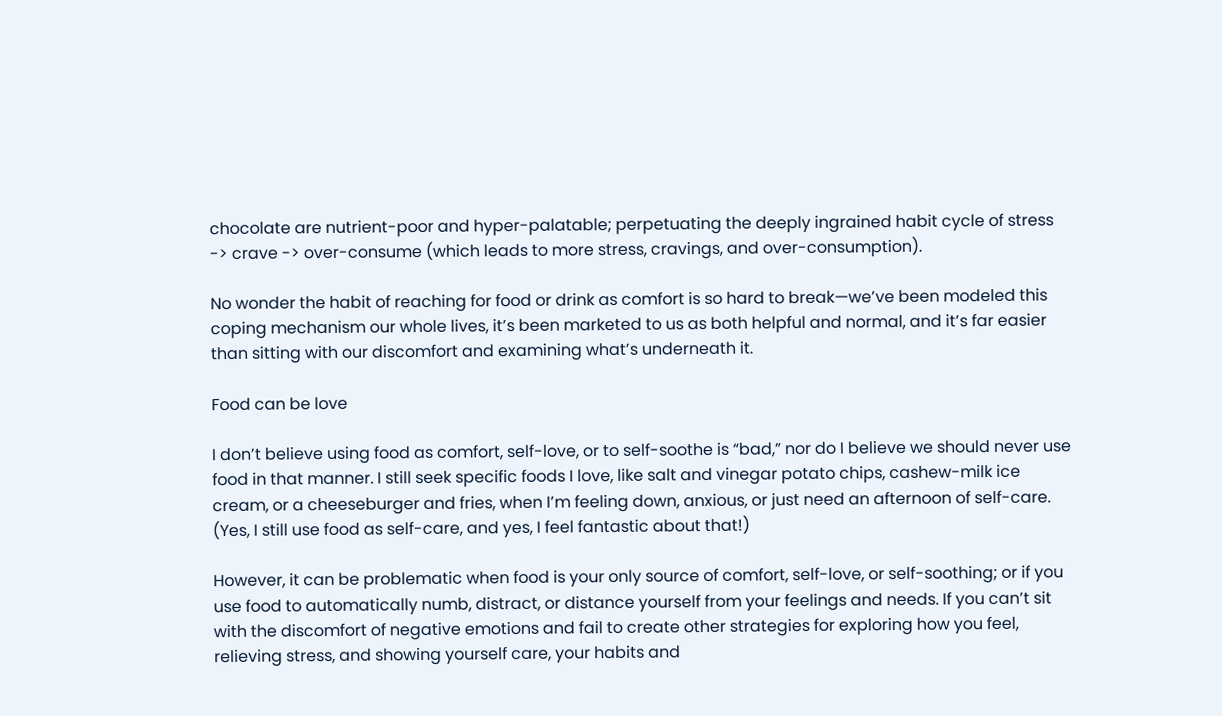chocolate are nutrient-poor and hyper-palatable; perpetuating the deeply ingrained habit cycle of stress -> crave -> over-consume (which leads to more stress, cravings, and over-consumption).

No wonder the habit of reaching for food or drink as comfort is so hard to break—we’ve been modeled this coping mechanism our whole lives, it’s been marketed to us as both helpful and normal, and it’s far easier than sitting with our discomfort and examining what’s underneath it.

Food can be love

I don’t believe using food as comfort, self-love, or to self-soothe is “bad,” nor do I believe we should never use food in that manner. I still seek specific foods I love, like salt and vinegar potato chips, cashew-milk ice cream, or a cheeseburger and fries, when I’m feeling down, anxious, or just need an afternoon of self-care. (Yes, I still use food as self-care, and yes, I feel fantastic about that!)

However, it can be problematic when food is your only source of comfort, self-love, or self-soothing; or if you use food to automatically numb, distract, or distance yourself from your feelings and needs. If you can’t sit with the discomfort of negative emotions and fail to create other strategies for exploring how you feel, relieving stress, and showing yourself care, your habits and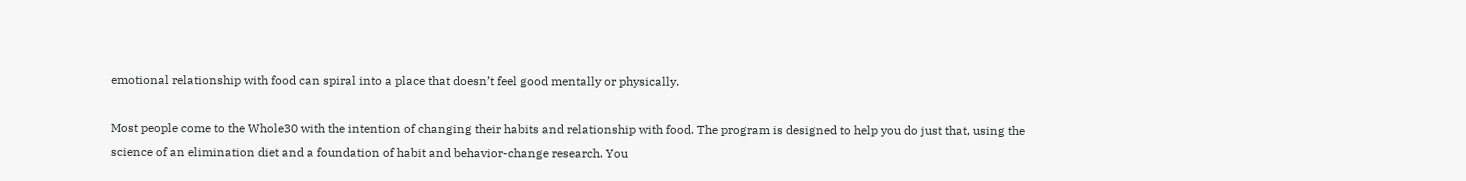emotional relationship with food can spiral into a place that doesn’t feel good mentally or physically.

Most people come to the Whole30 with the intention of changing their habits and relationship with food. The program is designed to help you do just that, using the science of an elimination diet and a foundation of habit and behavior-change research. You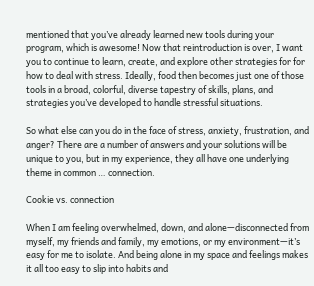mentioned that you’ve already learned new tools during your program, which is awesome! Now that reintroduction is over, I want you to continue to learn, create, and explore other strategies for for how to deal with stress. Ideally, food then becomes just one of those tools in a broad, colorful, diverse tapestry of skills, plans, and strategies you’ve developed to handle stressful situations.

So what else can you do in the face of stress, anxiety, frustration, and anger? There are a number of answers and your solutions will be unique to you, but in my experience, they all have one underlying theme in common … connection.

Cookie vs. connection

When I am feeling overwhelmed, down, and alone—disconnected from myself, my friends and family, my emotions, or my environment—it’s easy for me to isolate. And being alone in my space and feelings makes it all too easy to slip into habits and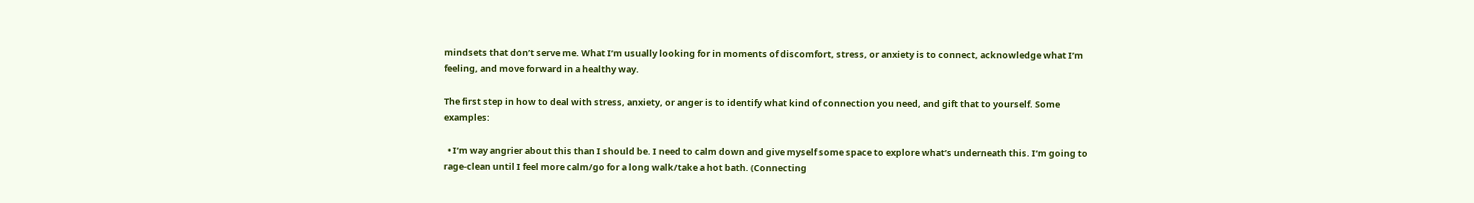mindsets that don’t serve me. What I’m usually looking for in moments of discomfort, stress, or anxiety is to connect, acknowledge what I’m feeling, and move forward in a healthy way.

The first step in how to deal with stress, anxiety, or anger is to identify what kind of connection you need, and gift that to yourself. Some examples:

  • I’m way angrier about this than I should be. I need to calm down and give myself some space to explore what’s underneath this. I’m going to rage-clean until I feel more calm/go for a long walk/take a hot bath. (Connecting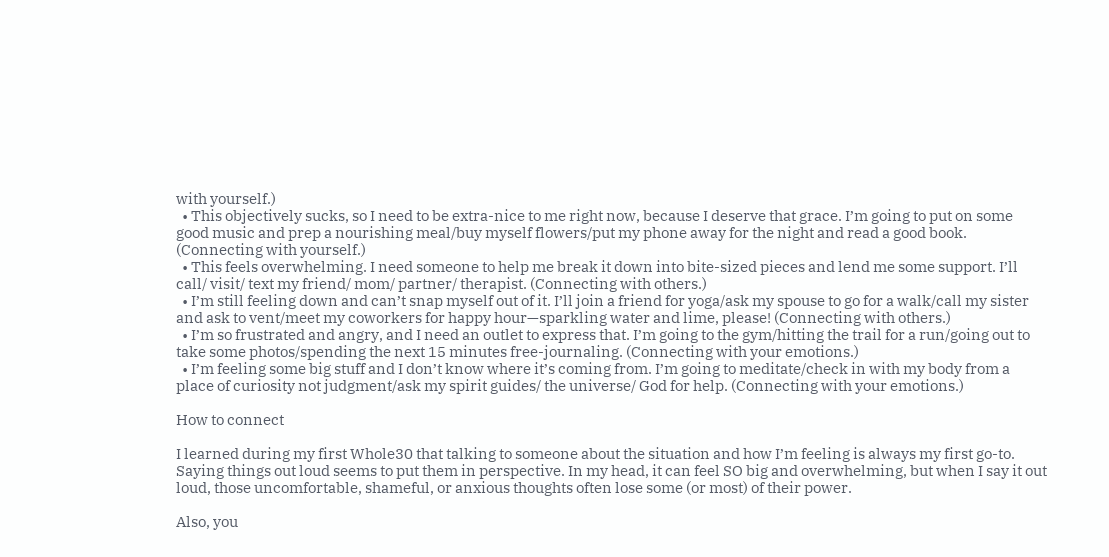with yourself.)
  • This objectively sucks, so I need to be extra-nice to me right now, because I deserve that grace. I’m going to put on some good music and prep a nourishing meal/buy myself flowers/put my phone away for the night and read a good book. (Connecting with yourself.)
  • This feels overwhelming. I need someone to help me break it down into bite-sized pieces and lend me some support. I’ll call/ visit/ text my friend/ mom/ partner/ therapist. (Connecting with others.)
  • I’m still feeling down and can’t snap myself out of it. I’ll join a friend for yoga/ask my spouse to go for a walk/call my sister and ask to vent/meet my coworkers for happy hour—sparkling water and lime, please! (Connecting with others.)
  • I’m so frustrated and angry, and I need an outlet to express that. I’m going to the gym/hitting the trail for a run/going out to take some photos/spending the next 15 minutes free-journaling. (Connecting with your emotions.)
  • I’m feeling some big stuff and I don’t know where it’s coming from. I’m going to meditate/check in with my body from a place of curiosity not judgment/ask my spirit guides/ the universe/ God for help. (Connecting with your emotions.)

How to connect

I learned during my first Whole30 that talking to someone about the situation and how I’m feeling is always my first go-to. Saying things out loud seems to put them in perspective. In my head, it can feel SO big and overwhelming, but when I say it out loud, those uncomfortable, shameful, or anxious thoughts often lose some (or most) of their power.

Also, you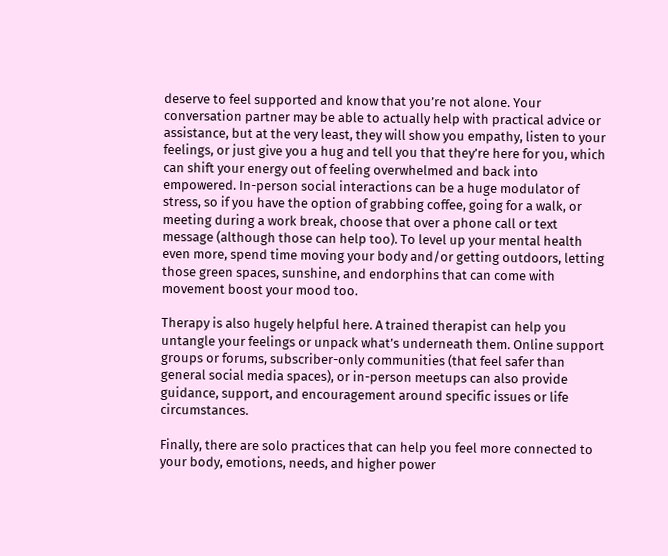deserve to feel supported and know that you’re not alone. Your conversation partner may be able to actually help with practical advice or assistance, but at the very least, they will show you empathy, listen to your feelings, or just give you a hug and tell you that they’re here for you, which can shift your energy out of feeling overwhelmed and back into empowered. In-person social interactions can be a huge modulator of stress, so if you have the option of grabbing coffee, going for a walk, or meeting during a work break, choose that over a phone call or text message (although those can help too). To level up your mental health even more, spend time moving your body and/or getting outdoors, letting those green spaces, sunshine, and endorphins that can come with movement boost your mood too.

Therapy is also hugely helpful here. A trained therapist can help you untangle your feelings or unpack what’s underneath them. Online support groups or forums, subscriber-only communities (that feel safer than general social media spaces), or in-person meetups can also provide guidance, support, and encouragement around specific issues or life circumstances.

Finally, there are solo practices that can help you feel more connected to your body, emotions, needs, and higher power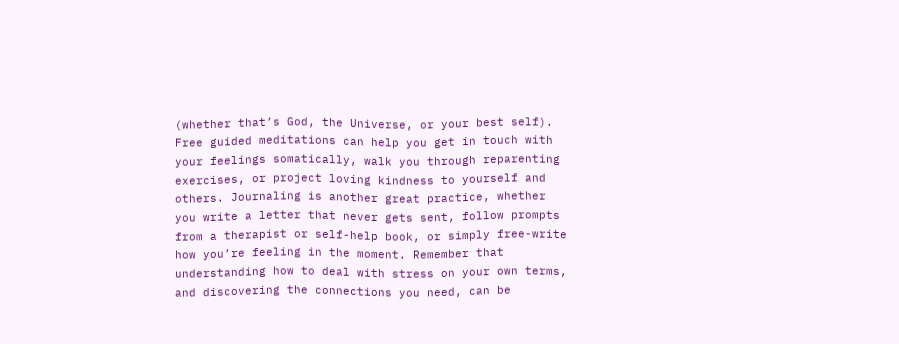(whether that’s God, the Universe, or your best self). Free guided meditations can help you get in touch with your feelings somatically, walk you through reparenting exercises, or project loving kindness to yourself and others. Journaling is another great practice, whether you write a letter that never gets sent, follow prompts from a therapist or self-help book, or simply free-write how you’re feeling in the moment. Remember that understanding how to deal with stress on your own terms, and discovering the connections you need, can be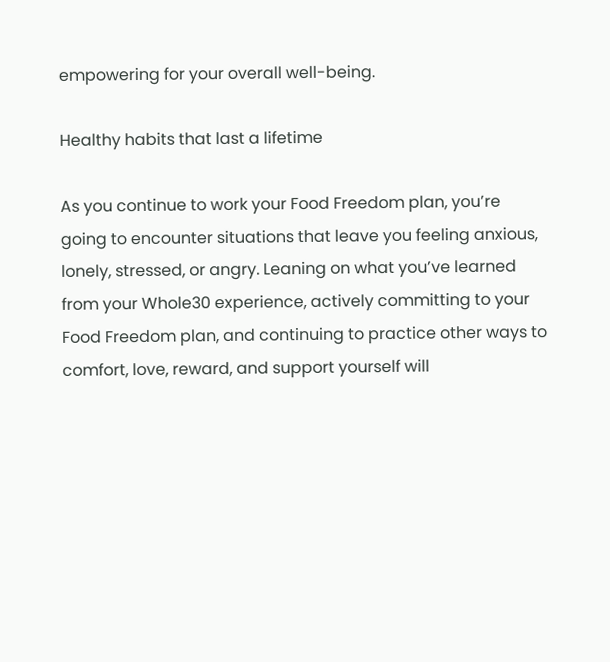empowering for your overall well-being.

Healthy habits that last a lifetime

As you continue to work your Food Freedom plan, you’re going to encounter situations that leave you feeling anxious, lonely, stressed, or angry. Leaning on what you’ve learned from your Whole30 experience, actively committing to your Food Freedom plan, and continuing to practice other ways to comfort, love, reward, and support yourself will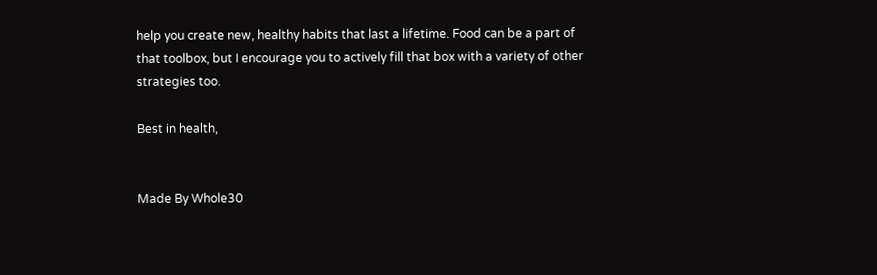help you create new, healthy habits that last a lifetime. Food can be a part of that toolbox, but I encourage you to actively fill that box with a variety of other strategies too.

Best in health,


Made By Whole30